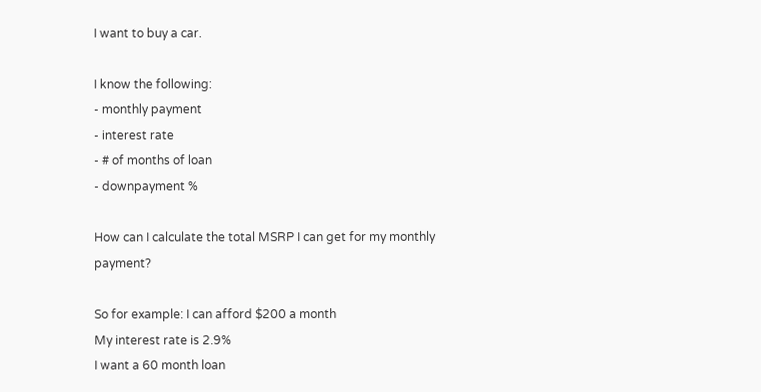I want to buy a car.

I know the following:
- monthly payment
- interest rate
- # of months of loan
- downpayment %

How can I calculate the total MSRP I can get for my monthly payment?

So for example: I can afford $200 a month
My interest rate is 2.9%
I want a 60 month loan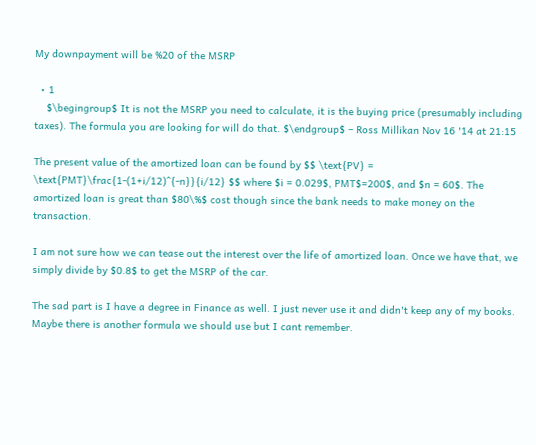My downpayment will be %20 of the MSRP

  • 1
    $\begingroup$ It is not the MSRP you need to calculate, it is the buying price (presumably including taxes). The formula you are looking for will do that. $\endgroup$ – Ross Millikan Nov 16 '14 at 21:15

The present value of the amortized loan can be found by $$ \text{PV} = \text{PMT}\frac{1-(1+i/12)^{-n}}{i/12} $$ where $i = 0.029$, PMT$=200$, and $n = 60$. The amortized loan is great than $80\%$ cost though since the bank needs to make money on the transaction.

I am not sure how we can tease out the interest over the life of amortized loan. Once we have that, we simply divide by $0.8$ to get the MSRP of the car.

The sad part is I have a degree in Finance as well. I just never use it and didn't keep any of my books. Maybe there is another formula we should use but I cant remember.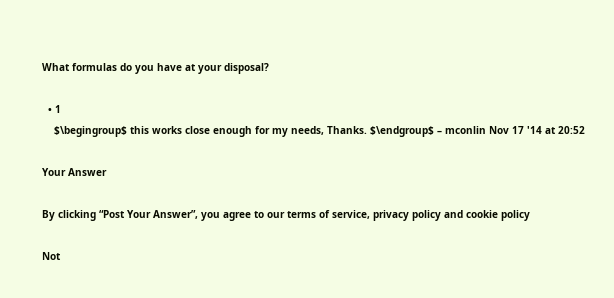What formulas do you have at your disposal?

  • 1
    $\begingroup$ this works close enough for my needs, Thanks. $\endgroup$ – mconlin Nov 17 '14 at 20:52

Your Answer

By clicking “Post Your Answer”, you agree to our terms of service, privacy policy and cookie policy

Not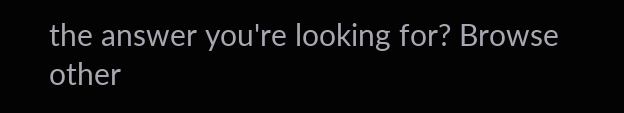the answer you're looking for? Browse other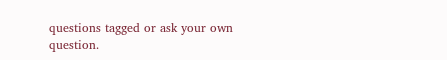questions tagged or ask your own question.